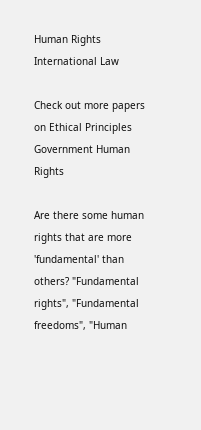Human Rights International Law

Check out more papers on Ethical Principles Government Human Rights

Are there some human rights that are more 'fundamental' than others? "Fundamental rights", "Fundamental freedoms", "Human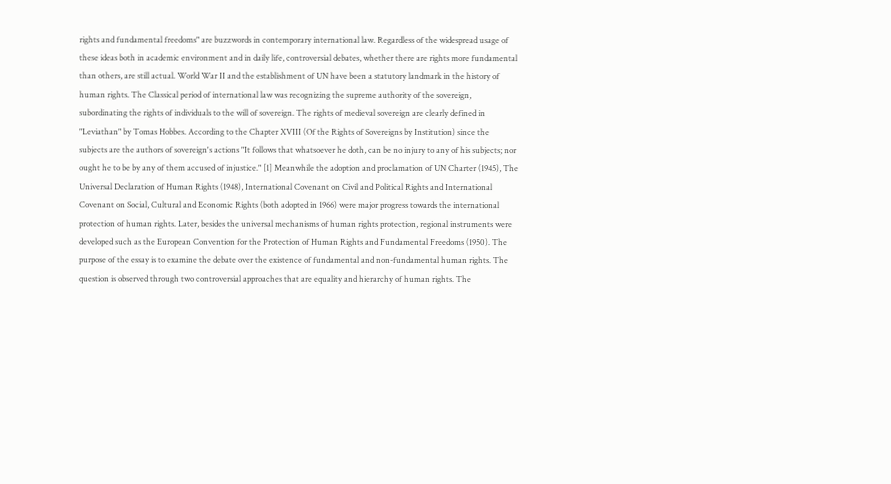rights and fundamental freedoms" are buzzwords in contemporary international law. Regardless of the widespread usage of these ideas both in academic environment and in daily life, controversial debates, whether there are rights more fundamental than others, are still actual. World War II and the establishment of UN have been a statutory landmark in the history of human rights. The Classical period of international law was recognizing the supreme authority of the sovereign, subordinating the rights of individuals to the will of sovereign. The rights of medieval sovereign are clearly defined in "Leviathan" by Tomas Hobbes. According to the Chapter XVIII (Of the Rights of Sovereigns by Institution) since the subjects are the authors of sovereign's actions "It follows that whatsoever he doth, can be no injury to any of his subjects; nor ought he to be by any of them accused of injustice." [1] Meanwhile the adoption and proclamation of UN Charter (1945), The Universal Declaration of Human Rights (1948), International Covenant on Civil and Political Rights and International Covenant on Social, Cultural and Economic Rights (both adopted in 1966) were major progress towards the international protection of human rights. Later, besides the universal mechanisms of human rights protection, regional instruments were developed such as the European Convention for the Protection of Human Rights and Fundamental Freedoms (1950). The purpose of the essay is to examine the debate over the existence of fundamental and non-fundamental human rights. The question is observed through two controversial approaches that are equality and hierarchy of human rights. The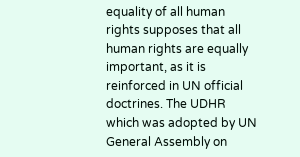equality of all human rights supposes that all human rights are equally important, as it is reinforced in UN official doctrines. The UDHR which was adopted by UN General Assembly on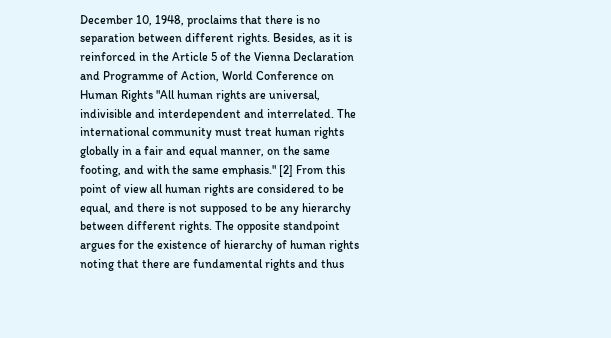December 10, 1948, proclaims that there is no separation between different rights. Besides, as it is reinforced in the Article 5 of the Vienna Declaration and Programme of Action, World Conference on Human Rights "All human rights are universal, indivisible and interdependent and interrelated. The international community must treat human rights globally in a fair and equal manner, on the same footing, and with the same emphasis." [2] From this point of view all human rights are considered to be equal, and there is not supposed to be any hierarchy between different rights. The opposite standpoint argues for the existence of hierarchy of human rights noting that there are fundamental rights and thus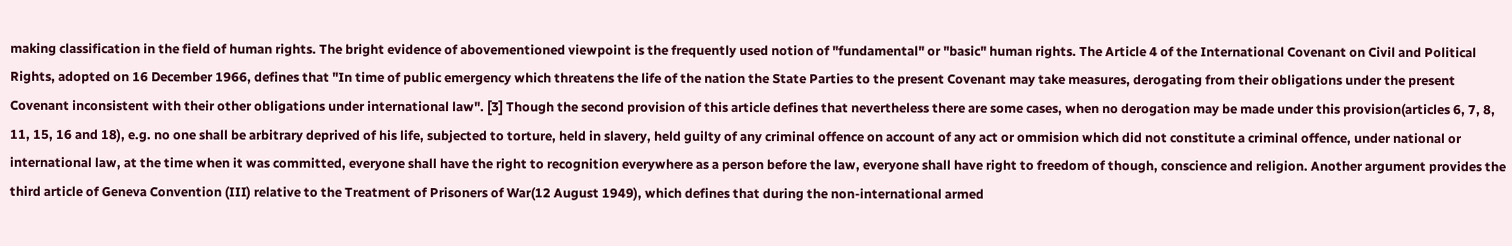making classification in the field of human rights. The bright evidence of abovementioned viewpoint is the frequently used notion of "fundamental" or "basic" human rights. The Article 4 of the International Covenant on Civil and Political Rights, adopted on 16 December 1966, defines that "In time of public emergency which threatens the life of the nation the State Parties to the present Covenant may take measures, derogating from their obligations under the present Covenant inconsistent with their other obligations under international law". [3] Though the second provision of this article defines that nevertheless there are some cases, when no derogation may be made under this provision(articles 6, 7, 8, 11, 15, 16 and 18), e.g. no one shall be arbitrary deprived of his life, subjected to torture, held in slavery, held guilty of any criminal offence on account of any act or ommision which did not constitute a criminal offence, under national or international law, at the time when it was committed, everyone shall have the right to recognition everywhere as a person before the law, everyone shall have right to freedom of though, conscience and religion. Another argument provides the third article of Geneva Convention (III) relative to the Treatment of Prisoners of War(12 August 1949), which defines that during the non-international armed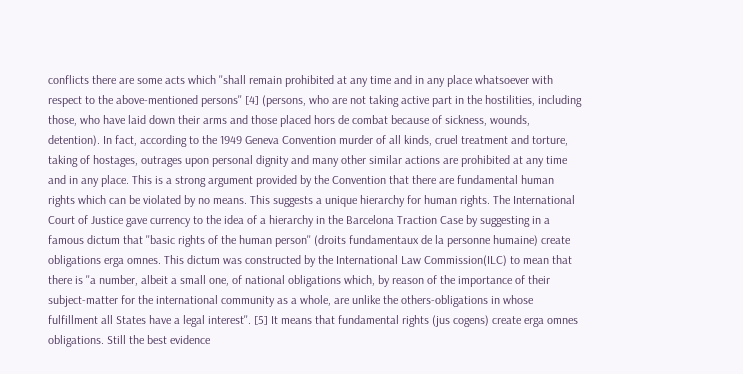conflicts there are some acts which ''shall remain prohibited at any time and in any place whatsoever with respect to the above-mentioned persons'' [4] (persons, who are not taking active part in the hostilities, including those, who have laid down their arms and those placed hors de combat because of sickness, wounds, detention). In fact, according to the 1949 Geneva Convention murder of all kinds, cruel treatment and torture, taking of hostages, outrages upon personal dignity and many other similar actions are prohibited at any time and in any place. This is a strong argument provided by the Convention that there are fundamental human rights which can be violated by no means. This suggests a unique hierarchy for human rights. The International Court of Justice gave currency to the idea of a hierarchy in the Barcelona Traction Case by suggesting in a famous dictum that ''basic rights of the human person'' (droits fundamentaux de la personne humaine) create obligations erga omnes. This dictum was constructed by the International Law Commission(ILC) to mean that there is ''a number, albeit a small one, of national obligations which, by reason of the importance of their subject-matter for the international community as a whole, are unlike the others-obligations in whose fulfillment all States have a legal interest''. [5] It means that fundamental rights (jus cogens) create erga omnes obligations. Still the best evidence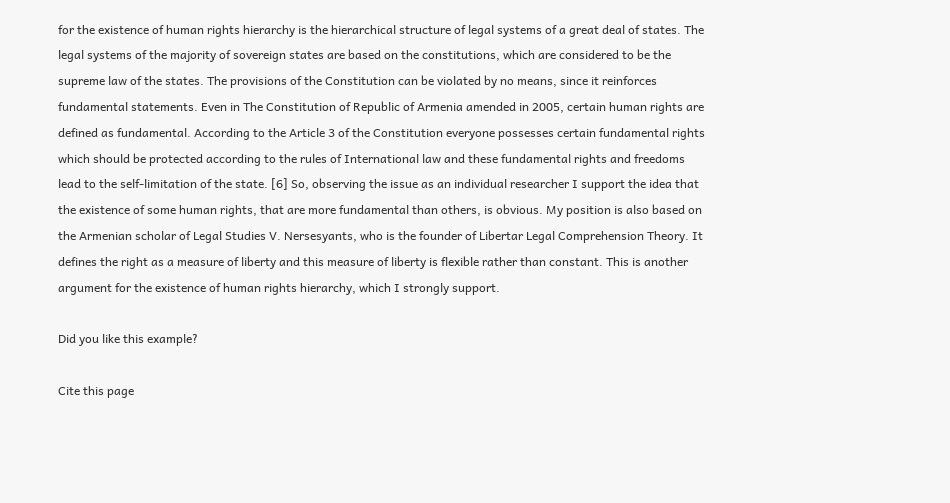for the existence of human rights hierarchy is the hierarchical structure of legal systems of a great deal of states. The legal systems of the majority of sovereign states are based on the constitutions, which are considered to be the supreme law of the states. The provisions of the Constitution can be violated by no means, since it reinforces fundamental statements. Even in The Constitution of Republic of Armenia amended in 2005, certain human rights are defined as fundamental. According to the Article 3 of the Constitution everyone possesses certain fundamental rights which should be protected according to the rules of International law and these fundamental rights and freedoms lead to the self-limitation of the state. [6] So, observing the issue as an individual researcher I support the idea that the existence of some human rights, that are more fundamental than others, is obvious. My position is also based on the Armenian scholar of Legal Studies V. Nersesyants, who is the founder of Libertar Legal Comprehension Theory. It defines the right as a measure of liberty and this measure of liberty is flexible rather than constant. This is another argument for the existence of human rights hierarchy, which I strongly support.

Did you like this example?

Cite this page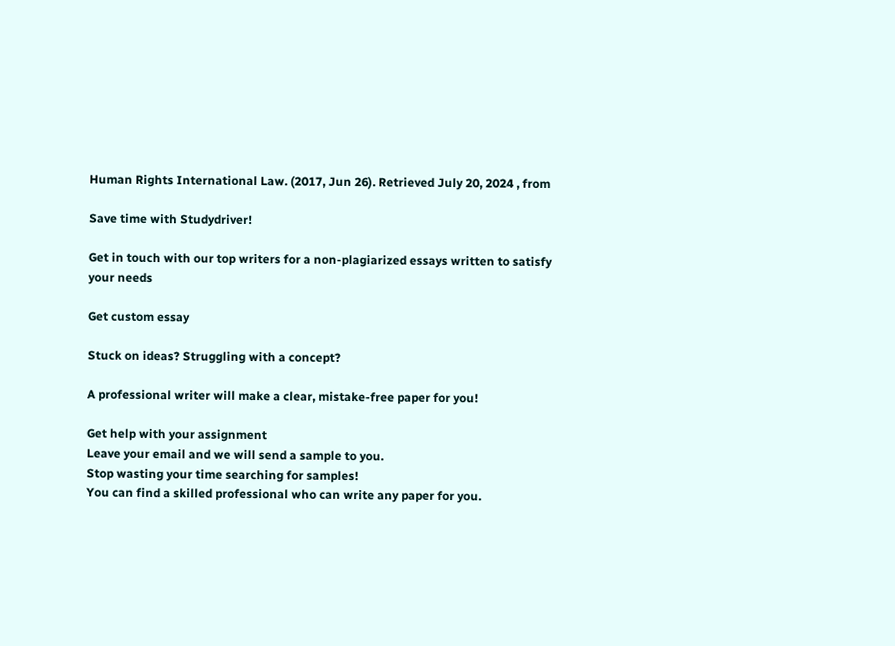Human Rights International Law. (2017, Jun 26). Retrieved July 20, 2024 , from

Save time with Studydriver!

Get in touch with our top writers for a non-plagiarized essays written to satisfy your needs

Get custom essay

Stuck on ideas? Struggling with a concept?

A professional writer will make a clear, mistake-free paper for you!

Get help with your assignment
Leave your email and we will send a sample to you.
Stop wasting your time searching for samples!
You can find a skilled professional who can write any paper for you.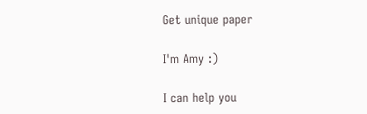Get unique paper

I'm Amy :)

I can help you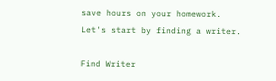save hours on your homework. Let's start by finding a writer.

Find Writer